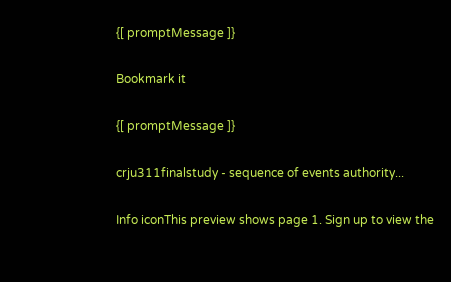{[ promptMessage ]}

Bookmark it

{[ promptMessage ]}

crju311finalstudy - sequence of events authority...

Info iconThis preview shows page 1. Sign up to view the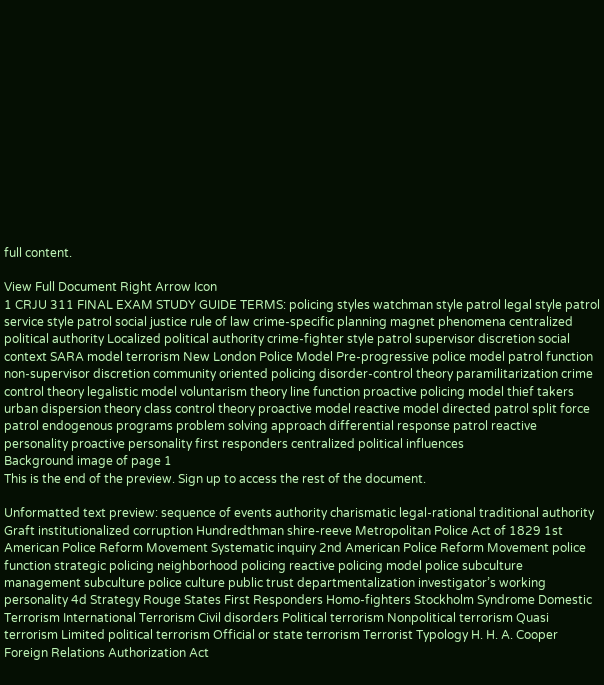full content.

View Full Document Right Arrow Icon
1 CRJU 311 FINAL EXAM STUDY GUIDE TERMS: policing styles watchman style patrol legal style patrol service style patrol social justice rule of law crime-specific planning magnet phenomena centralized political authority Localized political authority crime-fighter style patrol supervisor discretion social context SARA model terrorism New London Police Model Pre-progressive police model patrol function non-supervisor discretion community oriented policing disorder-control theory paramilitarization crime control theory legalistic model voluntarism theory line function proactive policing model thief takers urban dispersion theory class control theory proactive model reactive model directed patrol split force patrol endogenous programs problem solving approach differential response patrol reactive personality proactive personality first responders centralized political influences
Background image of page 1
This is the end of the preview. Sign up to access the rest of the document.

Unformatted text preview: sequence of events authority charismatic legal-rational traditional authority Graft institutionalized corruption Hundredthman shire-reeve Metropolitan Police Act of 1829 1st American Police Reform Movement Systematic inquiry 2nd American Police Reform Movement police function strategic policing neighborhood policing reactive policing model police subculture management subculture police culture public trust departmentalization investigator’s working personality 4d Strategy Rouge States First Responders Homo-fighters Stockholm Syndrome Domestic Terrorism International Terrorism Civil disorders Political terrorism Nonpolitical terrorism Quasi terrorism Limited political terrorism Official or state terrorism Terrorist Typology H. H. A. Cooper Foreign Relations Authorization Act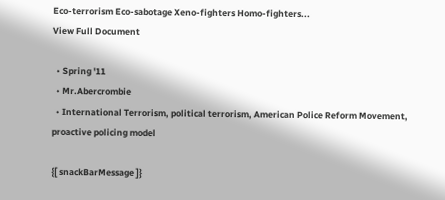Eco-terrorism Eco-sabotage Xeno-fighters Homo-fighters...
View Full Document

  • Spring '11
  • Mr.Abercrombie
  • International Terrorism, political terrorism, American Police Reform Movement, proactive policing model

{[ snackBarMessage ]}